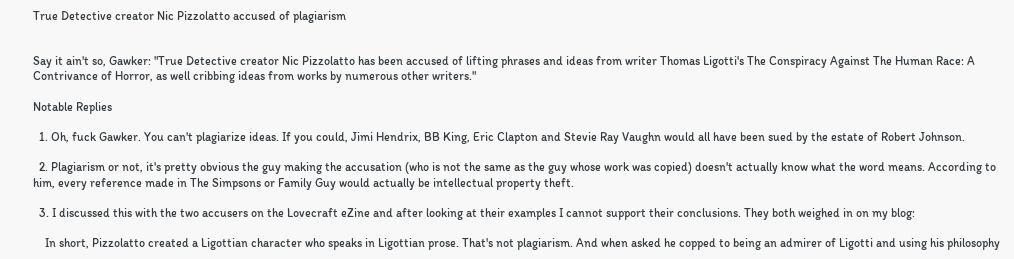True Detective creator Nic Pizzolatto accused of plagiarism


Say it ain't so, Gawker: "True Detective creator Nic Pizzolatto has been accused of lifting phrases and ideas from writer Thomas Ligotti's The Conspiracy Against The Human Race: A Contrivance of Horror, as well cribbing ideas from works by numerous other writers."

Notable Replies

  1. Oh, fuck Gawker. You can't plagiarize ideas. If you could, Jimi Hendrix, BB King, Eric Clapton and Stevie Ray Vaughn would all have been sued by the estate of Robert Johnson.

  2. Plagiarism or not, it's pretty obvious the guy making the accusation (who is not the same as the guy whose work was copied) doesn't actually know what the word means. According to him, every reference made in The Simpsons or Family Guy would actually be intellectual property theft.

  3. I discussed this with the two accusers on the Lovecraft eZine and after looking at their examples I cannot support their conclusions. They both weighed in on my blog:

    In short, Pizzolatto created a Ligottian character who speaks in Ligottian prose. That's not plagiarism. And when asked he copped to being an admirer of Ligotti and using his philosophy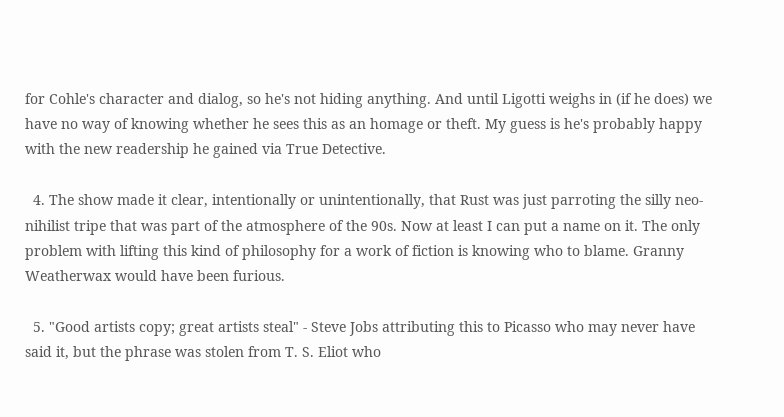for Cohle's character and dialog, so he's not hiding anything. And until Ligotti weighs in (if he does) we have no way of knowing whether he sees this as an homage or theft. My guess is he's probably happy with the new readership he gained via True Detective.

  4. The show made it clear, intentionally or unintentionally, that Rust was just parroting the silly neo-nihilist tripe that was part of the atmosphere of the 90s. Now at least I can put a name on it. The only problem with lifting this kind of philosophy for a work of fiction is knowing who to blame. Granny Weatherwax would have been furious.

  5. "Good artists copy; great artists steal" - Steve Jobs attributing this to Picasso who may never have said it, but the phrase was stolen from T. S. Eliot who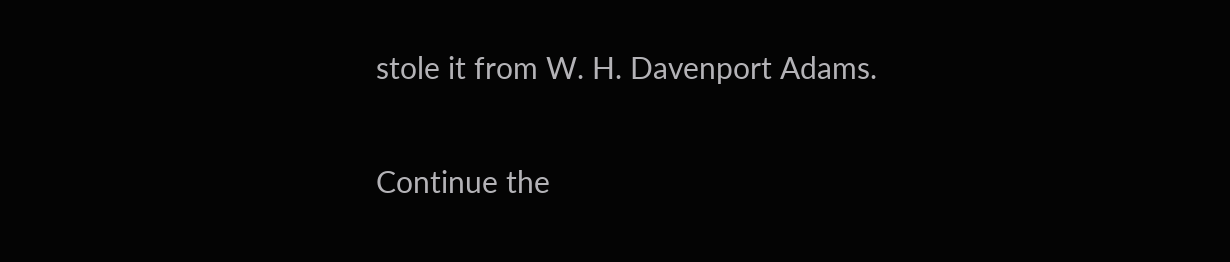stole it from W. H. Davenport Adams.

Continue the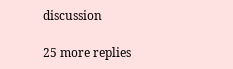discussion

25 more replies